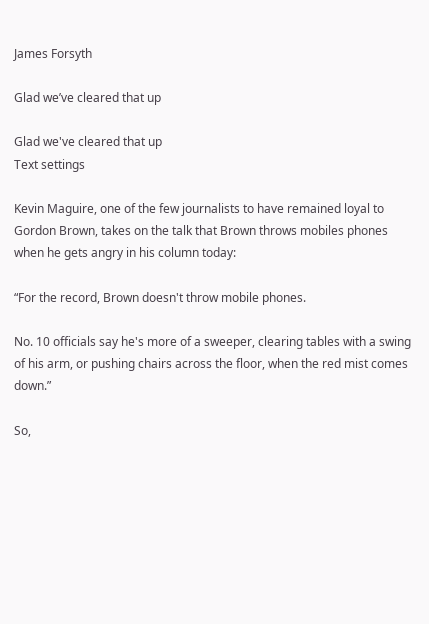James Forsyth

Glad we’ve cleared that up

Glad we've cleared that up
Text settings

Kevin Maguire, one of the few journalists to have remained loyal to Gordon Brown, takes on the talk that Brown throws mobiles phones when he gets angry in his column today:

“For the record, Brown doesn't throw mobile phones.

No. 10 officials say he's more of a sweeper, clearing tables with a swing of his arm, or pushing chairs across the floor, when the red mist comes down.”

So,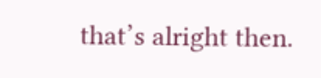that’s alright then.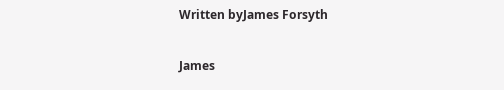Written byJames Forsyth

James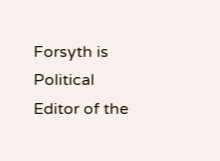Forsyth is Political Editor of the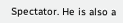Spectator. He is also a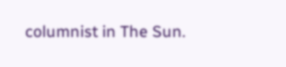columnist in The Sun.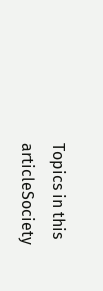Topics in this articleSociety